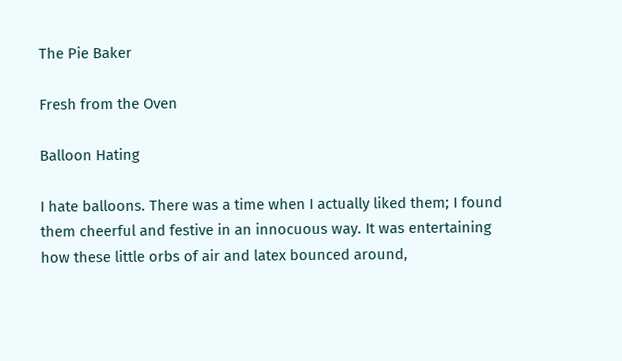The Pie Baker

Fresh from the Oven

Balloon Hating

I hate balloons. There was a time when I actually liked them; I found them cheerful and festive in an innocuous way. It was entertaining how these little orbs of air and latex bounced around,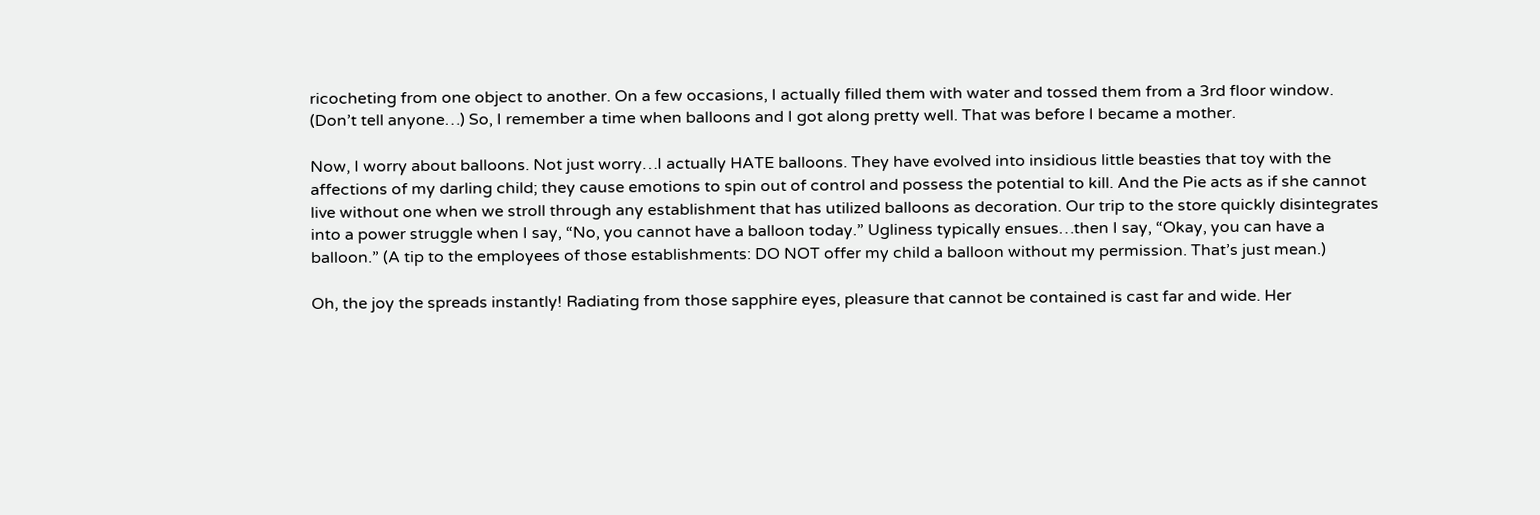ricocheting from one object to another. On a few occasions, I actually filled them with water and tossed them from a 3rd floor window. (Don’t tell anyone…) So, I remember a time when balloons and I got along pretty well. That was before I became a mother.

Now, I worry about balloons. Not just worry…I actually HATE balloons. They have evolved into insidious little beasties that toy with the affections of my darling child; they cause emotions to spin out of control and possess the potential to kill. And the Pie acts as if she cannot live without one when we stroll through any establishment that has utilized balloons as decoration. Our trip to the store quickly disintegrates into a power struggle when I say, “No, you cannot have a balloon today.” Ugliness typically ensues…then I say, “Okay, you can have a balloon.” (A tip to the employees of those establishments: DO NOT offer my child a balloon without my permission. That’s just mean.)

Oh, the joy the spreads instantly! Radiating from those sapphire eyes, pleasure that cannot be contained is cast far and wide. Her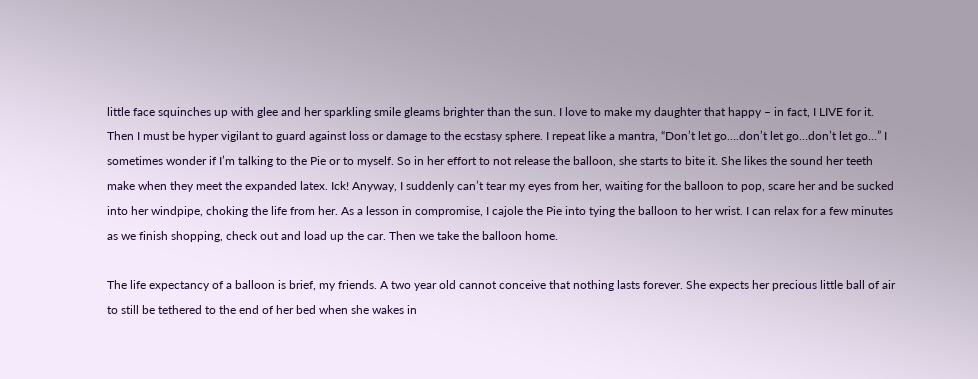little face squinches up with glee and her sparkling smile gleams brighter than the sun. I love to make my daughter that happy – in fact, I LIVE for it. Then I must be hyper vigilant to guard against loss or damage to the ecstasy sphere. I repeat like a mantra, “Don’t let go….don’t let go…don’t let go…” I sometimes wonder if I’m talking to the Pie or to myself. So in her effort to not release the balloon, she starts to bite it. She likes the sound her teeth make when they meet the expanded latex. Ick! Anyway, I suddenly can’t tear my eyes from her, waiting for the balloon to pop, scare her and be sucked into her windpipe, choking the life from her. As a lesson in compromise, I cajole the Pie into tying the balloon to her wrist. I can relax for a few minutes as we finish shopping, check out and load up the car. Then we take the balloon home.

The life expectancy of a balloon is brief, my friends. A two year old cannot conceive that nothing lasts forever. She expects her precious little ball of air to still be tethered to the end of her bed when she wakes in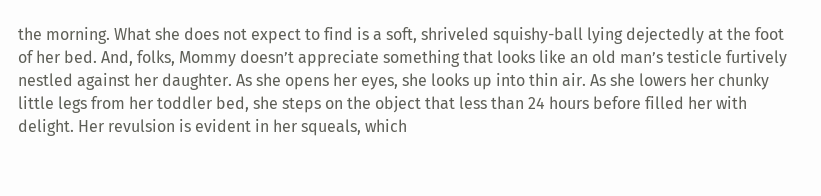the morning. What she does not expect to find is a soft, shriveled squishy-ball lying dejectedly at the foot of her bed. And, folks, Mommy doesn’t appreciate something that looks like an old man’s testicle furtively nestled against her daughter. As she opens her eyes, she looks up into thin air. As she lowers her chunky little legs from her toddler bed, she steps on the object that less than 24 hours before filled her with delight. Her revulsion is evident in her squeals, which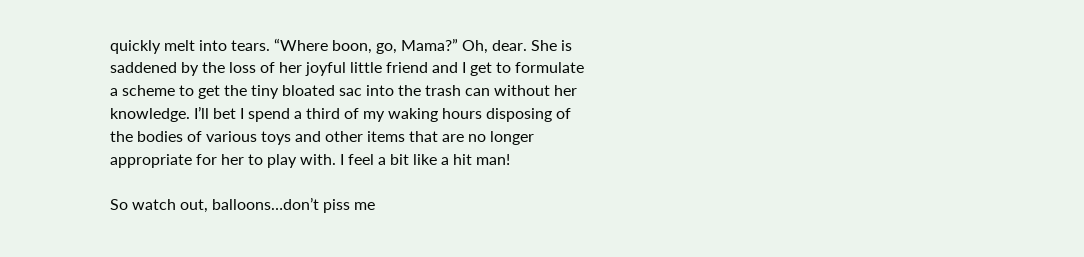quickly melt into tears. “Where boon, go, Mama?” Oh, dear. She is saddened by the loss of her joyful little friend and I get to formulate a scheme to get the tiny bloated sac into the trash can without her knowledge. I’ll bet I spend a third of my waking hours disposing of the bodies of various toys and other items that are no longer appropriate for her to play with. I feel a bit like a hit man!

So watch out, balloons…don’t piss me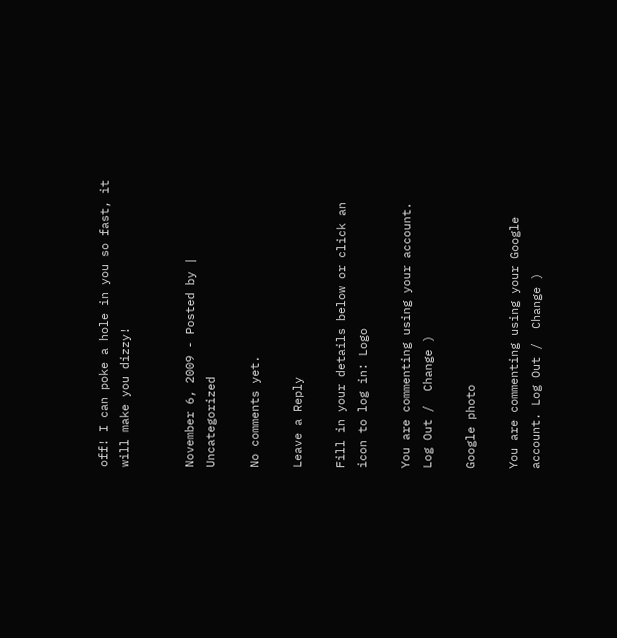off! I can poke a hole in you so fast, it will make you dizzy!


November 6, 2009 - Posted by | Uncategorized

No comments yet.

Leave a Reply

Fill in your details below or click an icon to log in: Logo

You are commenting using your account. Log Out /  Change )

Google photo

You are commenting using your Google account. Log Out /  Change )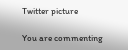Twitter picture

You are commenting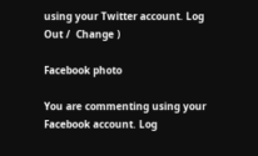using your Twitter account. Log Out /  Change )

Facebook photo

You are commenting using your Facebook account. Log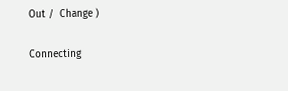Out /  Change )

Connecting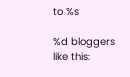to %s

%d bloggers like this: